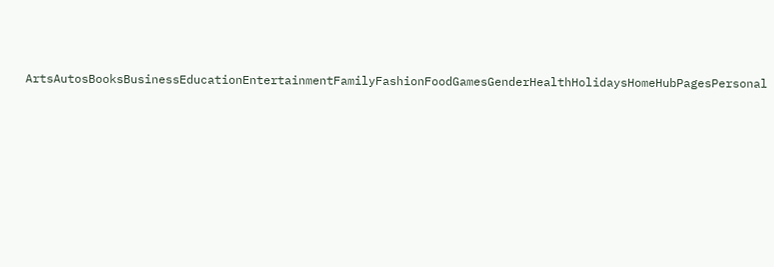ArtsAutosBooksBusinessEducationEntertainmentFamilyFashionFoodGamesGenderHealthHolidaysHomeHubPagesPersonal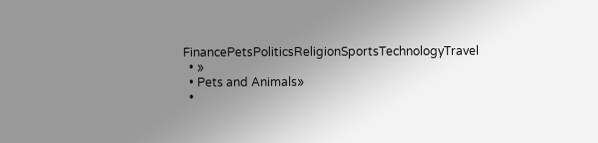FinancePetsPoliticsReligionSportsTechnologyTravel
  • »
  • Pets and Animals»
  •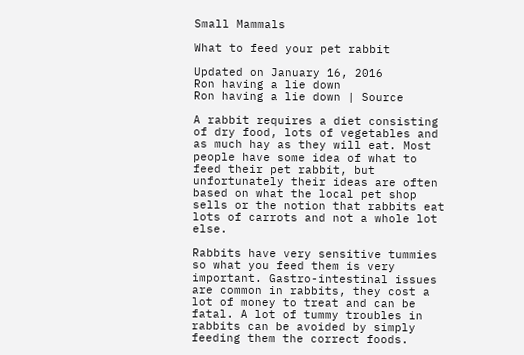Small Mammals

What to feed your pet rabbit

Updated on January 16, 2016
Ron having a lie down
Ron having a lie down | Source

A rabbit requires a diet consisting of dry food, lots of vegetables and as much hay as they will eat. Most people have some idea of what to feed their pet rabbit, but unfortunately their ideas are often based on what the local pet shop sells or the notion that rabbits eat lots of carrots and not a whole lot else.

Rabbits have very sensitive tummies so what you feed them is very important. Gastro-intestinal issues are common in rabbits, they cost a lot of money to treat and can be fatal. A lot of tummy troubles in rabbits can be avoided by simply feeding them the correct foods.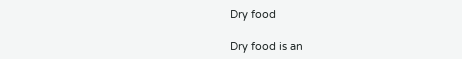Dry food

Dry food is an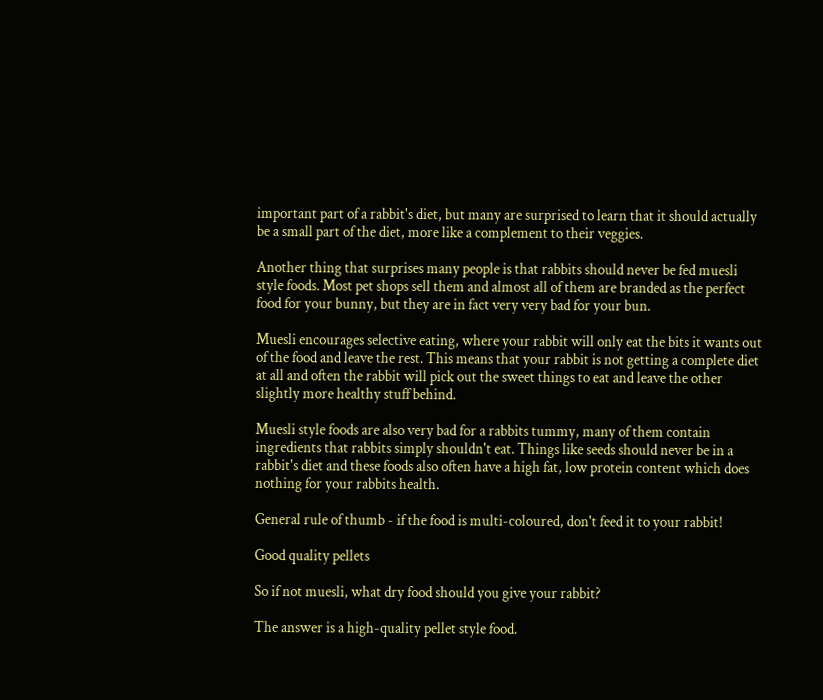important part of a rabbit's diet, but many are surprised to learn that it should actually be a small part of the diet, more like a complement to their veggies.

Another thing that surprises many people is that rabbits should never be fed muesli style foods. Most pet shops sell them and almost all of them are branded as the perfect food for your bunny, but they are in fact very very bad for your bun.

Muesli encourages selective eating, where your rabbit will only eat the bits it wants out of the food and leave the rest. This means that your rabbit is not getting a complete diet at all and often the rabbit will pick out the sweet things to eat and leave the other slightly more healthy stuff behind.

Muesli style foods are also very bad for a rabbits tummy, many of them contain ingredients that rabbits simply shouldn't eat. Things like seeds should never be in a rabbit's diet and these foods also often have a high fat, low protein content which does nothing for your rabbits health.

General rule of thumb - if the food is multi-coloured, don't feed it to your rabbit!

Good quality pellets

So if not muesli, what dry food should you give your rabbit?

The answer is a high-quality pellet style food.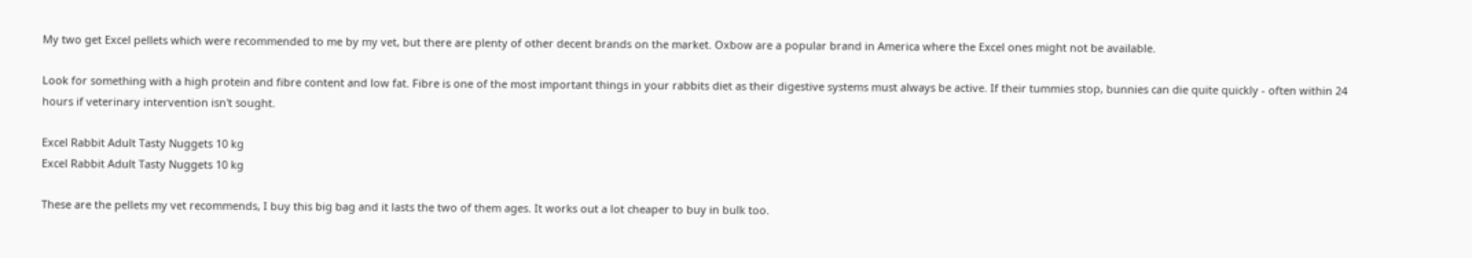My two get Excel pellets which were recommended to me by my vet, but there are plenty of other decent brands on the market. Oxbow are a popular brand in America where the Excel ones might not be available.

Look for something with a high protein and fibre content and low fat. Fibre is one of the most important things in your rabbits diet as their digestive systems must always be active. If their tummies stop, bunnies can die quite quickly - often within 24 hours if veterinary intervention isn't sought.

Excel Rabbit Adult Tasty Nuggets 10 kg
Excel Rabbit Adult Tasty Nuggets 10 kg

These are the pellets my vet recommends, I buy this big bag and it lasts the two of them ages. It works out a lot cheaper to buy in bulk too.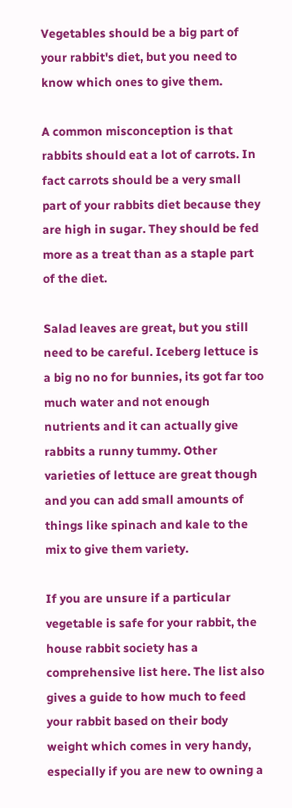Vegetables should be a big part of your rabbit's diet, but you need to know which ones to give them.

A common misconception is that rabbits should eat a lot of carrots. In fact carrots should be a very small part of your rabbits diet because they are high in sugar. They should be fed more as a treat than as a staple part of the diet.

Salad leaves are great, but you still need to be careful. Iceberg lettuce is a big no no for bunnies, its got far too much water and not enough nutrients and it can actually give rabbits a runny tummy. Other varieties of lettuce are great though and you can add small amounts of things like spinach and kale to the mix to give them variety.

If you are unsure if a particular vegetable is safe for your rabbit, the house rabbit society has a comprehensive list here. The list also gives a guide to how much to feed your rabbit based on their body weight which comes in very handy, especially if you are new to owning a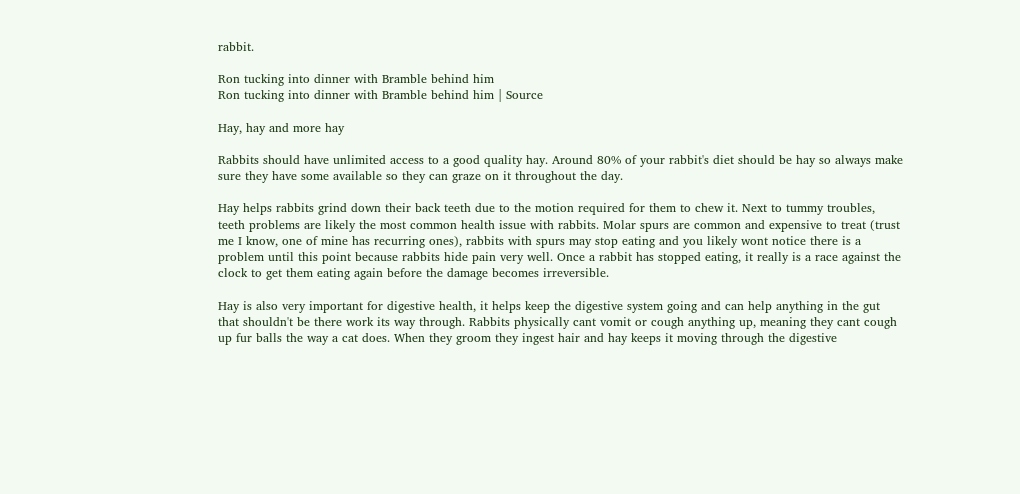rabbit.

Ron tucking into dinner with Bramble behind him
Ron tucking into dinner with Bramble behind him | Source

Hay, hay and more hay

Rabbits should have unlimited access to a good quality hay. Around 80% of your rabbit's diet should be hay so always make sure they have some available so they can graze on it throughout the day.

Hay helps rabbits grind down their back teeth due to the motion required for them to chew it. Next to tummy troubles, teeth problems are likely the most common health issue with rabbits. Molar spurs are common and expensive to treat (trust me I know, one of mine has recurring ones), rabbits with spurs may stop eating and you likely wont notice there is a problem until this point because rabbits hide pain very well. Once a rabbit has stopped eating, it really is a race against the clock to get them eating again before the damage becomes irreversible.

Hay is also very important for digestive health, it helps keep the digestive system going and can help anything in the gut that shouldn't be there work its way through. Rabbits physically cant vomit or cough anything up, meaning they cant cough up fur balls the way a cat does. When they groom they ingest hair and hay keeps it moving through the digestive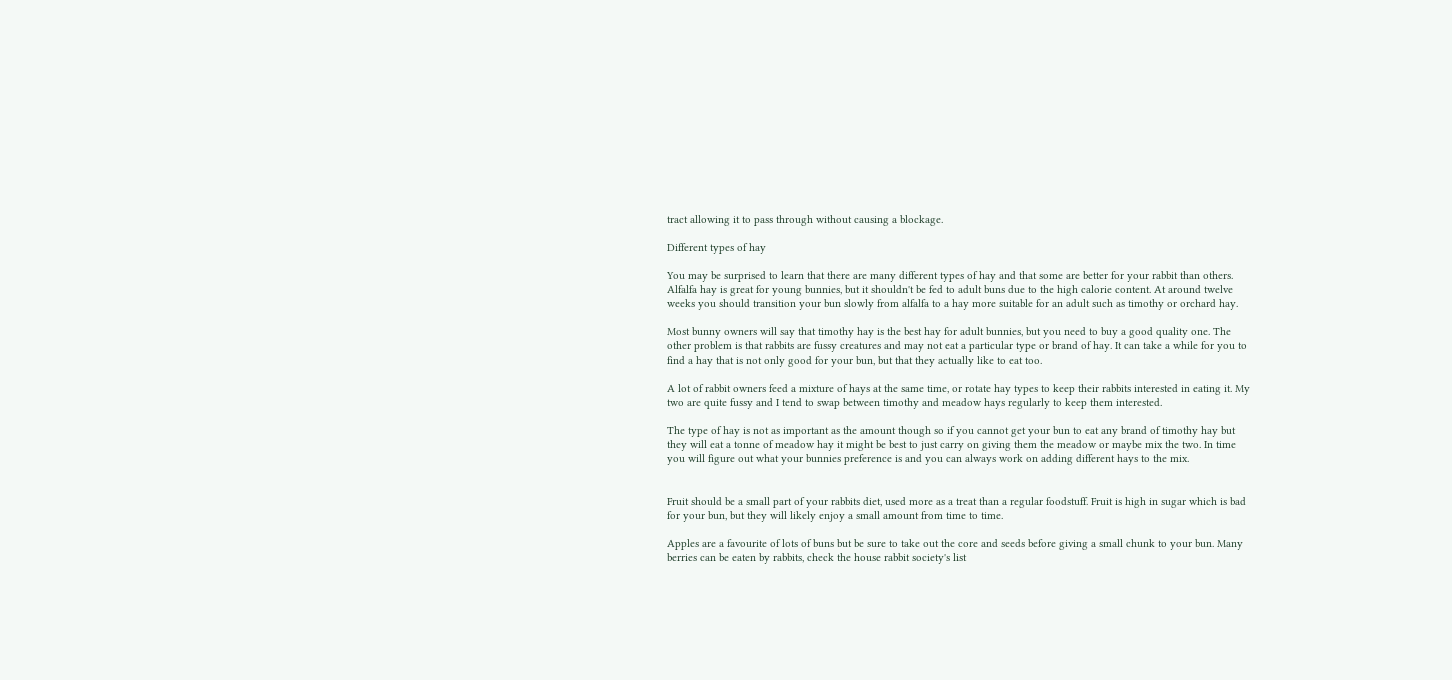tract allowing it to pass through without causing a blockage.

Different types of hay

You may be surprised to learn that there are many different types of hay and that some are better for your rabbit than others. Alfalfa hay is great for young bunnies, but it shouldn't be fed to adult buns due to the high calorie content. At around twelve weeks you should transition your bun slowly from alfalfa to a hay more suitable for an adult such as timothy or orchard hay.

Most bunny owners will say that timothy hay is the best hay for adult bunnies, but you need to buy a good quality one. The other problem is that rabbits are fussy creatures and may not eat a particular type or brand of hay. It can take a while for you to find a hay that is not only good for your bun, but that they actually like to eat too.

A lot of rabbit owners feed a mixture of hays at the same time, or rotate hay types to keep their rabbits interested in eating it. My two are quite fussy and I tend to swap between timothy and meadow hays regularly to keep them interested.

The type of hay is not as important as the amount though so if you cannot get your bun to eat any brand of timothy hay but they will eat a tonne of meadow hay it might be best to just carry on giving them the meadow or maybe mix the two. In time you will figure out what your bunnies preference is and you can always work on adding different hays to the mix.


Fruit should be a small part of your rabbits diet, used more as a treat than a regular foodstuff. Fruit is high in sugar which is bad for your bun, but they will likely enjoy a small amount from time to time.

Apples are a favourite of lots of buns but be sure to take out the core and seeds before giving a small chunk to your bun. Many berries can be eaten by rabbits, check the house rabbit society's list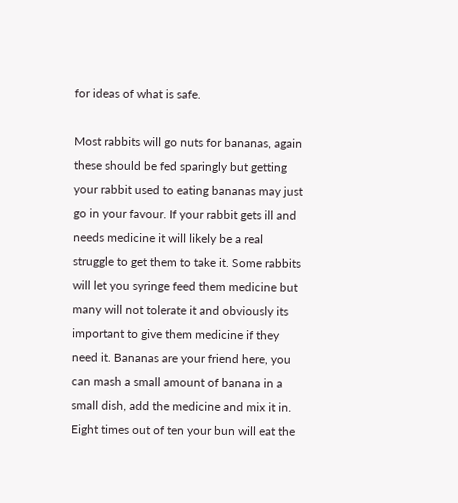for ideas of what is safe.

Most rabbits will go nuts for bananas, again these should be fed sparingly but getting your rabbit used to eating bananas may just go in your favour. If your rabbit gets ill and needs medicine it will likely be a real struggle to get them to take it. Some rabbits will let you syringe feed them medicine but many will not tolerate it and obviously its important to give them medicine if they need it. Bananas are your friend here, you can mash a small amount of banana in a small dish, add the medicine and mix it in. Eight times out of ten your bun will eat the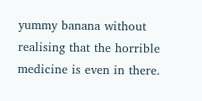yummy banana without realising that the horrible medicine is even in there.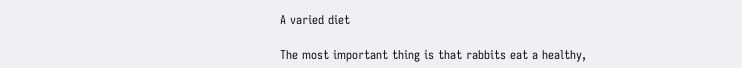A varied diet

The most important thing is that rabbits eat a healthy,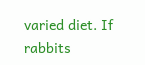varied diet. If rabbits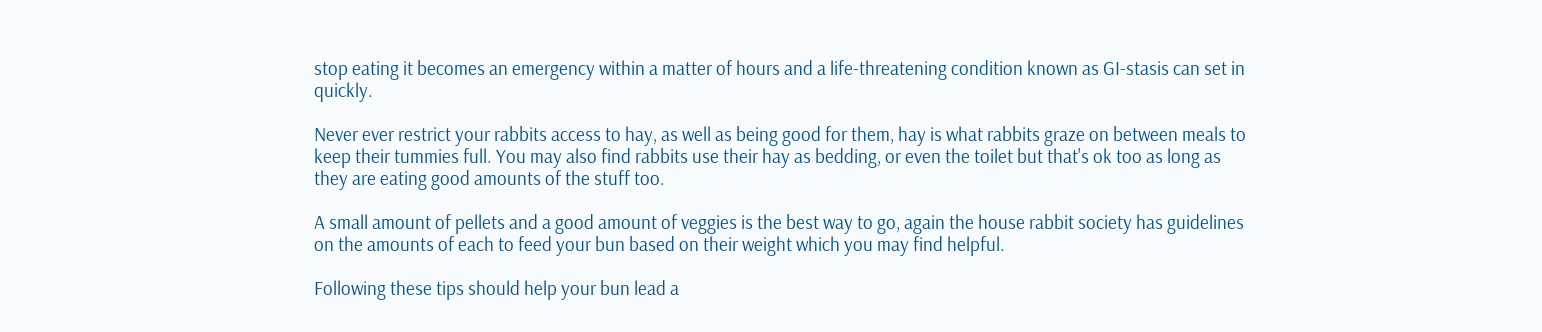stop eating it becomes an emergency within a matter of hours and a life-threatening condition known as GI-stasis can set in quickly.

Never ever restrict your rabbits access to hay, as well as being good for them, hay is what rabbits graze on between meals to keep their tummies full. You may also find rabbits use their hay as bedding, or even the toilet but that's ok too as long as they are eating good amounts of the stuff too.

A small amount of pellets and a good amount of veggies is the best way to go, again the house rabbit society has guidelines on the amounts of each to feed your bun based on their weight which you may find helpful.

Following these tips should help your bun lead a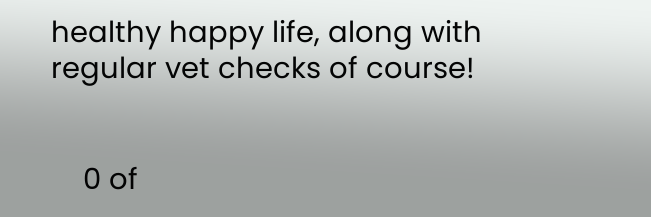healthy happy life, along with regular vet checks of course!


    0 of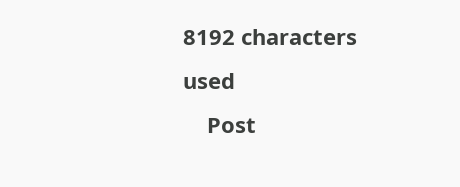8192 characters used
    Post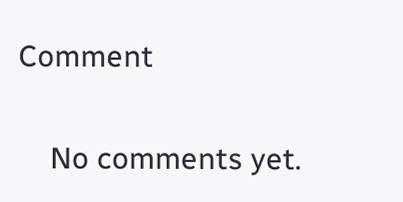Comment

    No comments yet.